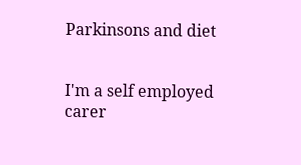Parkinsons and diet


I'm a self employed carer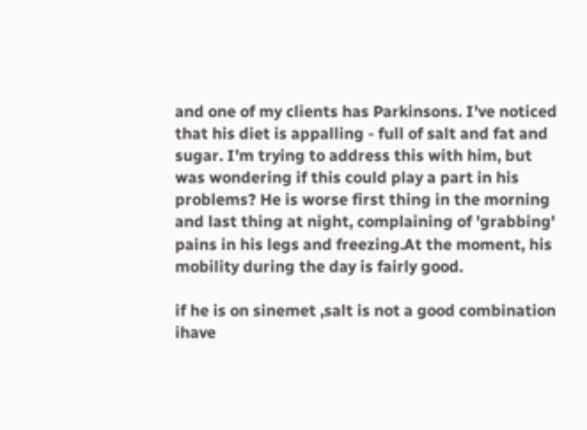and one of my clients has Parkinsons. I've noticed that his diet is appalling - full of salt and fat and sugar. I'm trying to address this with him, but was wondering if this could play a part in his problems? He is worse first thing in the morning and last thing at night, complaining of 'grabbing' pains in his legs and freezing.At the moment, his mobility during the day is fairly good.

if he is on sinemet ,salt is not a good combination ihave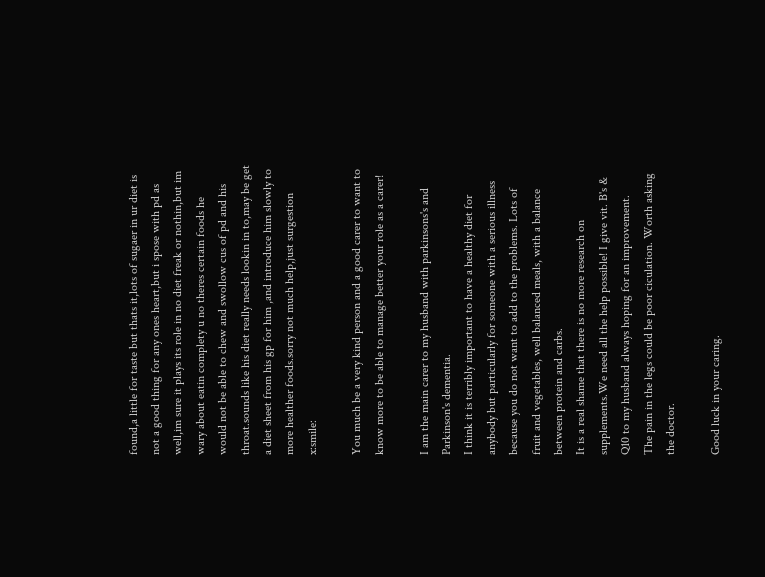found,a little for taste but thats it,lots of sugaer in ur diet is not a good thing for any ones heart,but i spose with pd as well,im sure it plays its role in no diet freak or nothin,but im wary about eatin complety u no theres certain foods he would not be able to chew and swollow cus of pd and his throat.sounds like his diet really needs lookin in to,may be get a diet sheet from his gp for him ,and introduce him slowly to more healther foods.sorry not much help,just surgestion x:smile:

You much be a very kind person and a good carer to want to know more to be able to manage better your role as a carer!

I am the main carer to my husband with parkinsons's and Parkinson's dementia.
I think it is terribly important to have a healthy diet for anybody but particularly for someone with a serious illness because you do not want to add to the problems. Lots of fruit and vegetables, well balanced meals, with a balance
between protein and carbs.
It is a real shame that there is no more research on supplements.We need all the help possible! I give vit. B's & Q10 to my husband always hoping for an improvement.
The pain in the legs could be poor ciculation. Worth asking the doctor.

Good luck in your caring.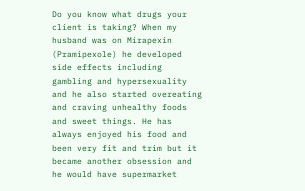Do you know what drugs your client is taking? When my husband was on Mirapexin (Pramipexole) he developed side effects including gambling and hypersexuality and he also started overeating and craving unhealthy foods and sweet things. He has always enjoyed his food and been very fit and trim but it became another obsession and he would have supermarket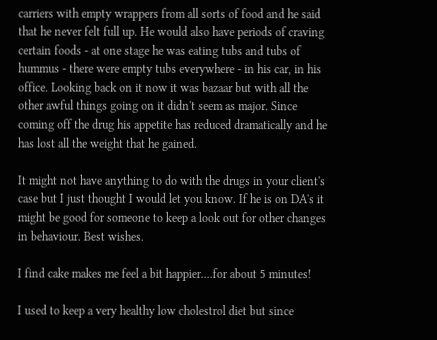carriers with empty wrappers from all sorts of food and he said that he never felt full up. He would also have periods of craving certain foods - at one stage he was eating tubs and tubs of hummus - there were empty tubs everywhere - in his car, in his office. Looking back on it now it was bazaar but with all the other awful things going on it didn't seem as major. Since coming off the drug his appetite has reduced dramatically and he has lost all the weight that he gained.

It might not have anything to do with the drugs in your client's case but I just thought I would let you know. If he is on DA's it might be good for someone to keep a look out for other changes in behaviour. Best wishes.

I find cake makes me feel a bit happier....for about 5 minutes!

I used to keep a very healthy low cholestrol diet but since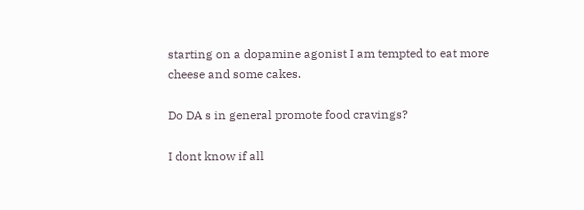starting on a dopamine agonist I am tempted to eat more cheese and some cakes.

Do DA s in general promote food cravings?

I dont know if all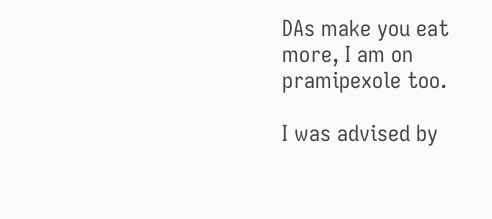DAs make you eat more, I am on pramipexole too.

I was advised by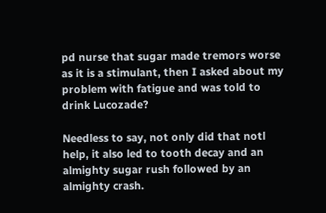pd nurse that sugar made tremors worse as it is a stimulant, then I asked about my problem with fatigue and was told to drink Lucozade?

Needless to say, not only did that notl help, it also led to tooth decay and an almighty sugar rush followed by an almighty crash.